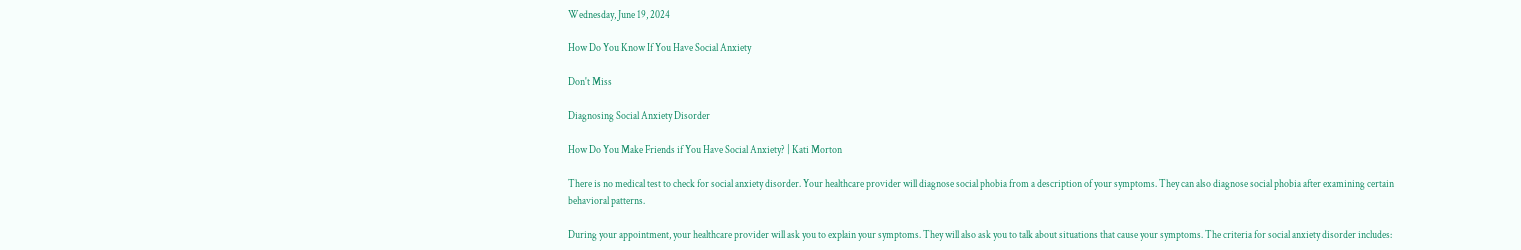Wednesday, June 19, 2024

How Do You Know If You Have Social Anxiety

Don't Miss

Diagnosing Social Anxiety Disorder

How Do You Make Friends if You Have Social Anxiety? | Kati Morton

There is no medical test to check for social anxiety disorder. Your healthcare provider will diagnose social phobia from a description of your symptoms. They can also diagnose social phobia after examining certain behavioral patterns.

During your appointment, your healthcare provider will ask you to explain your symptoms. They will also ask you to talk about situations that cause your symptoms. The criteria for social anxiety disorder includes: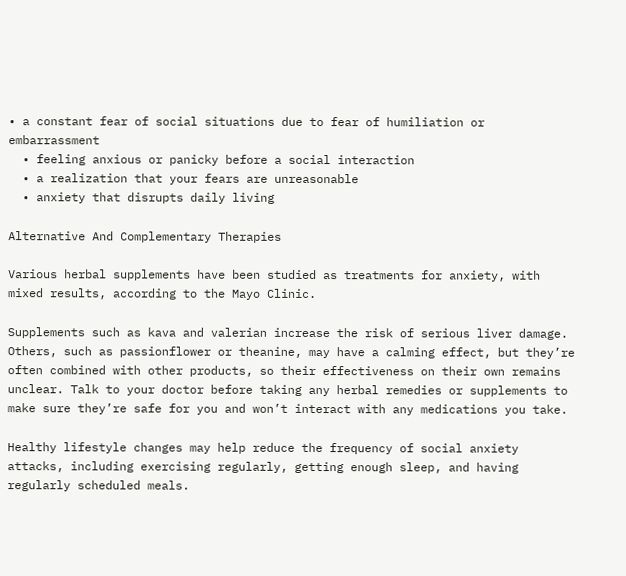• a constant fear of social situations due to fear of humiliation or embarrassment
  • feeling anxious or panicky before a social interaction
  • a realization that your fears are unreasonable
  • anxiety that disrupts daily living

Alternative And Complementary Therapies

Various herbal supplements have been studied as treatments for anxiety, with mixed results, according to the Mayo Clinic.

Supplements such as kava and valerian increase the risk of serious liver damage. Others, such as passionflower or theanine, may have a calming effect, but they’re often combined with other products, so their effectiveness on their own remains unclear. Talk to your doctor before taking any herbal remedies or supplements to make sure they’re safe for you and won’t interact with any medications you take.

Healthy lifestyle changes may help reduce the frequency of social anxiety attacks, including exercising regularly, getting enough sleep, and having regularly scheduled meals.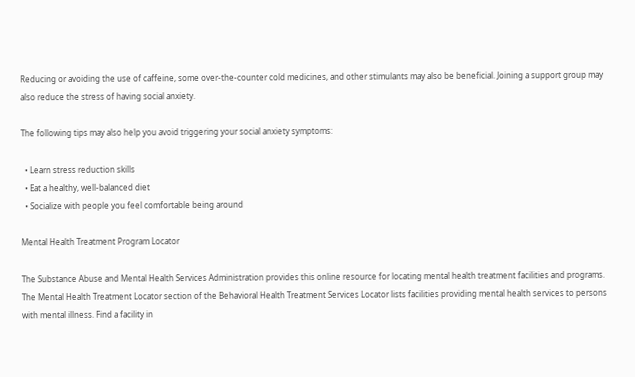Reducing or avoiding the use of caffeine, some over-the-counter cold medicines, and other stimulants may also be beneficial. Joining a support group may also reduce the stress of having social anxiety.

The following tips may also help you avoid triggering your social anxiety symptoms:

  • Learn stress reduction skills
  • Eat a healthy, well-balanced diet
  • Socialize with people you feel comfortable being around

Mental Health Treatment Program Locator

The Substance Abuse and Mental Health Services Administration provides this online resource for locating mental health treatment facilities and programs. The Mental Health Treatment Locator section of the Behavioral Health Treatment Services Locator lists facilities providing mental health services to persons with mental illness. Find a facility in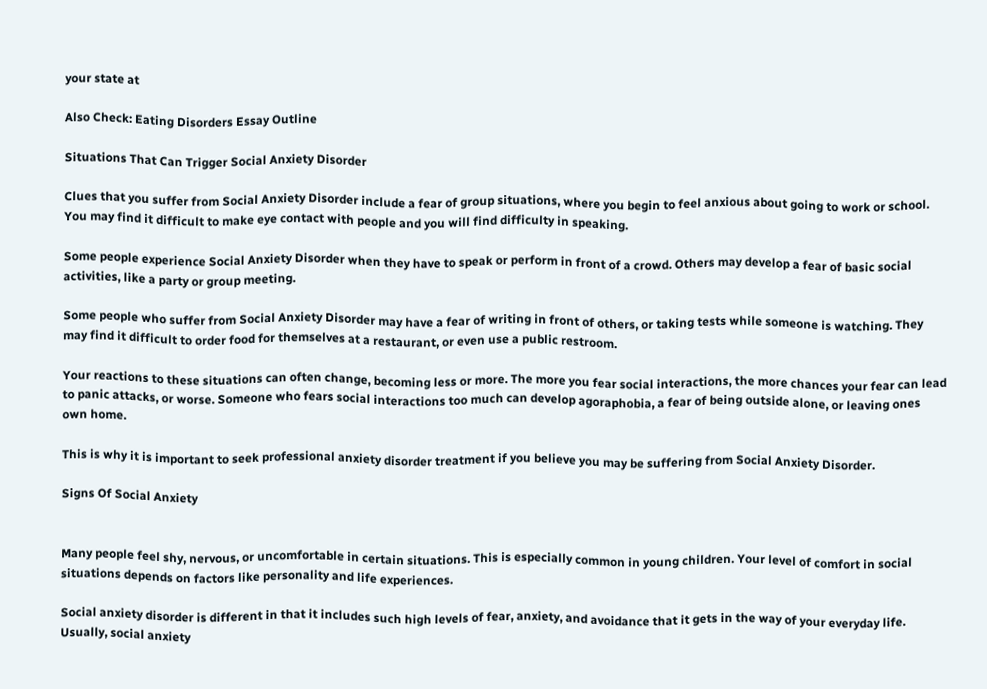your state at

Also Check: Eating Disorders Essay Outline

Situations That Can Trigger Social Anxiety Disorder

Clues that you suffer from Social Anxiety Disorder include a fear of group situations, where you begin to feel anxious about going to work or school. You may find it difficult to make eye contact with people and you will find difficulty in speaking.

Some people experience Social Anxiety Disorder when they have to speak or perform in front of a crowd. Others may develop a fear of basic social activities, like a party or group meeting.

Some people who suffer from Social Anxiety Disorder may have a fear of writing in front of others, or taking tests while someone is watching. They may find it difficult to order food for themselves at a restaurant, or even use a public restroom.

Your reactions to these situations can often change, becoming less or more. The more you fear social interactions, the more chances your fear can lead to panic attacks, or worse. Someone who fears social interactions too much can develop agoraphobia, a fear of being outside alone, or leaving ones own home.

This is why it is important to seek professional anxiety disorder treatment if you believe you may be suffering from Social Anxiety Disorder.

Signs Of Social Anxiety


Many people feel shy, nervous, or uncomfortable in certain situations. This is especially common in young children. Your level of comfort in social situations depends on factors like personality and life experiences.

Social anxiety disorder is different in that it includes such high levels of fear, anxiety, and avoidance that it gets in the way of your everyday life. Usually, social anxiety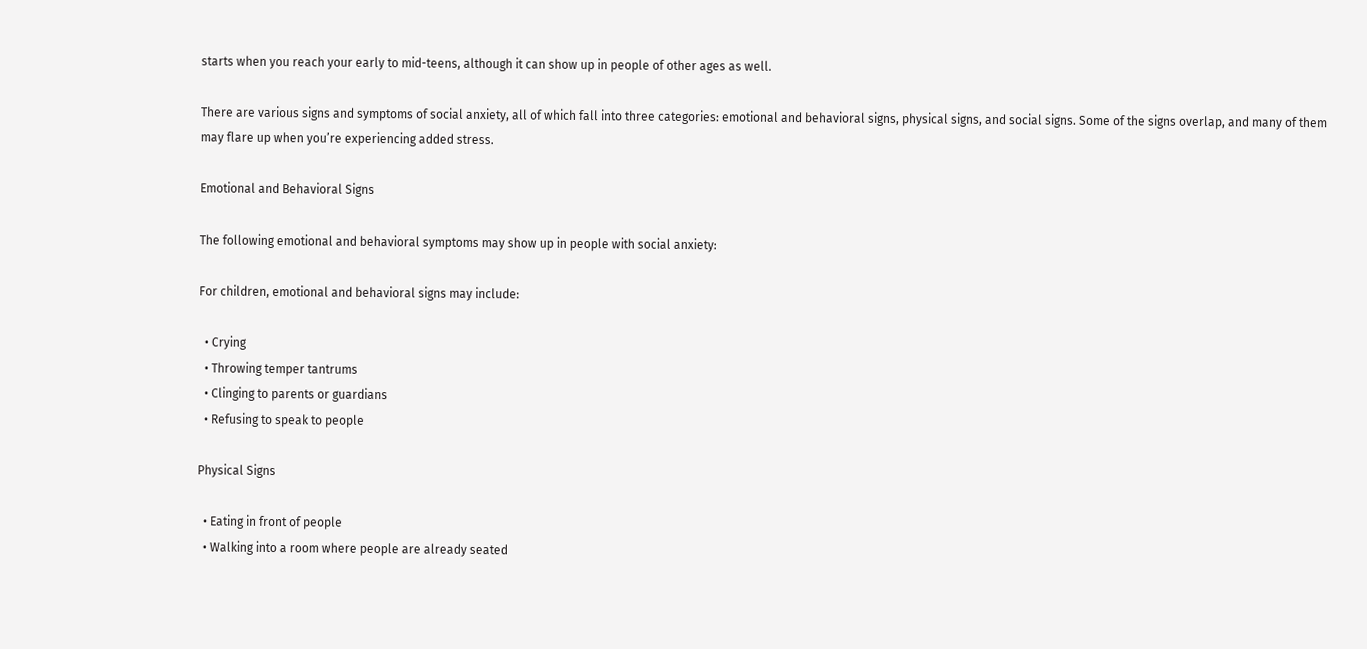starts when you reach your early to mid-teens, although it can show up in people of other ages as well.

There are various signs and symptoms of social anxiety, all of which fall into three categories: emotional and behavioral signs, physical signs, and social signs. Some of the signs overlap, and many of them may flare up when you’re experiencing added stress.

Emotional and Behavioral Signs

The following emotional and behavioral symptoms may show up in people with social anxiety:

For children, emotional and behavioral signs may include:

  • Crying
  • Throwing temper tantrums
  • Clinging to parents or guardians
  • Refusing to speak to people

Physical Signs

  • Eating in front of people
  • Walking into a room where people are already seated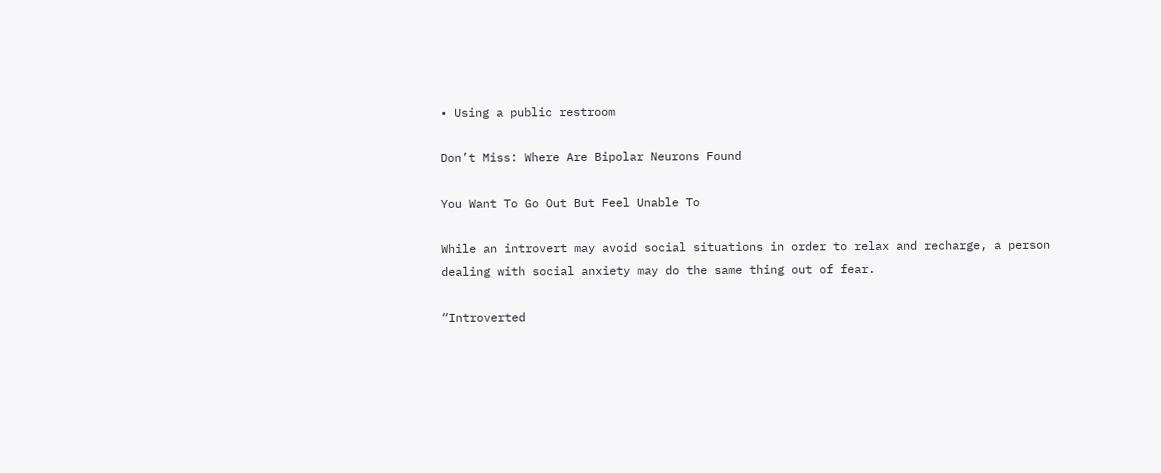• Using a public restroom

Don’t Miss: Where Are Bipolar Neurons Found

You Want To Go Out But Feel Unable To

While an introvert may avoid social situations in order to relax and recharge, a person dealing with social anxiety may do the same thing out of fear.

“Introverted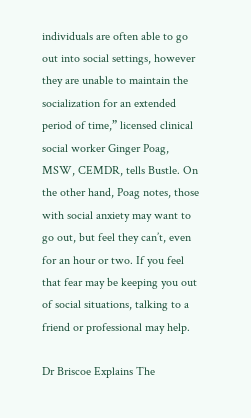individuals are often able to go out into social settings, however they are unable to maintain the socialization for an extended period of time,” licensed clinical social worker Ginger Poag, MSW, CEMDR, tells Bustle. On the other hand, Poag notes, those with social anxiety may want to go out, but feel they can’t, even for an hour or two. If you feel that fear may be keeping you out of social situations, talking to a friend or professional may help.

Dr Briscoe Explains The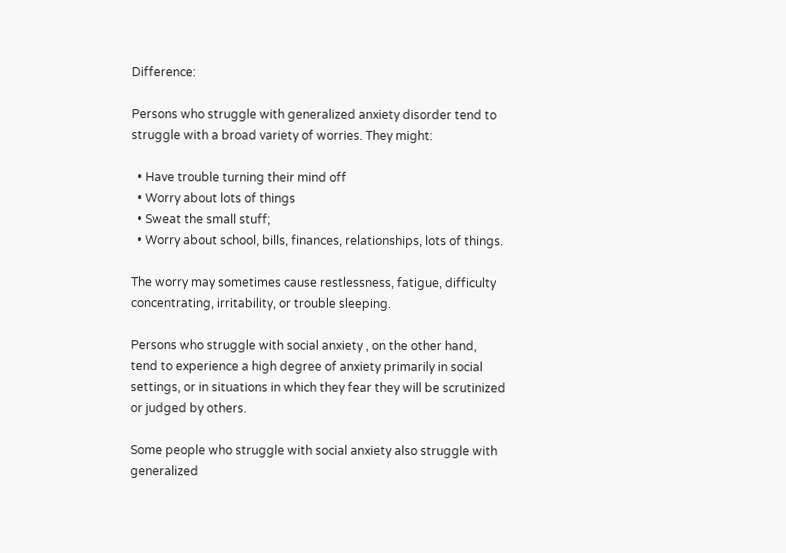Difference:

Persons who struggle with generalized anxiety disorder tend to struggle with a broad variety of worries. They might:

  • Have trouble turning their mind off
  • Worry about lots of things
  • Sweat the small stuff;
  • Worry about school, bills, finances, relationships, lots of things.

The worry may sometimes cause restlessness, fatigue, difficulty concentrating, irritability, or trouble sleeping.

Persons who struggle with social anxiety , on the other hand, tend to experience a high degree of anxiety primarily in social settings, or in situations in which they fear they will be scrutinized or judged by others.

Some people who struggle with social anxiety also struggle with generalized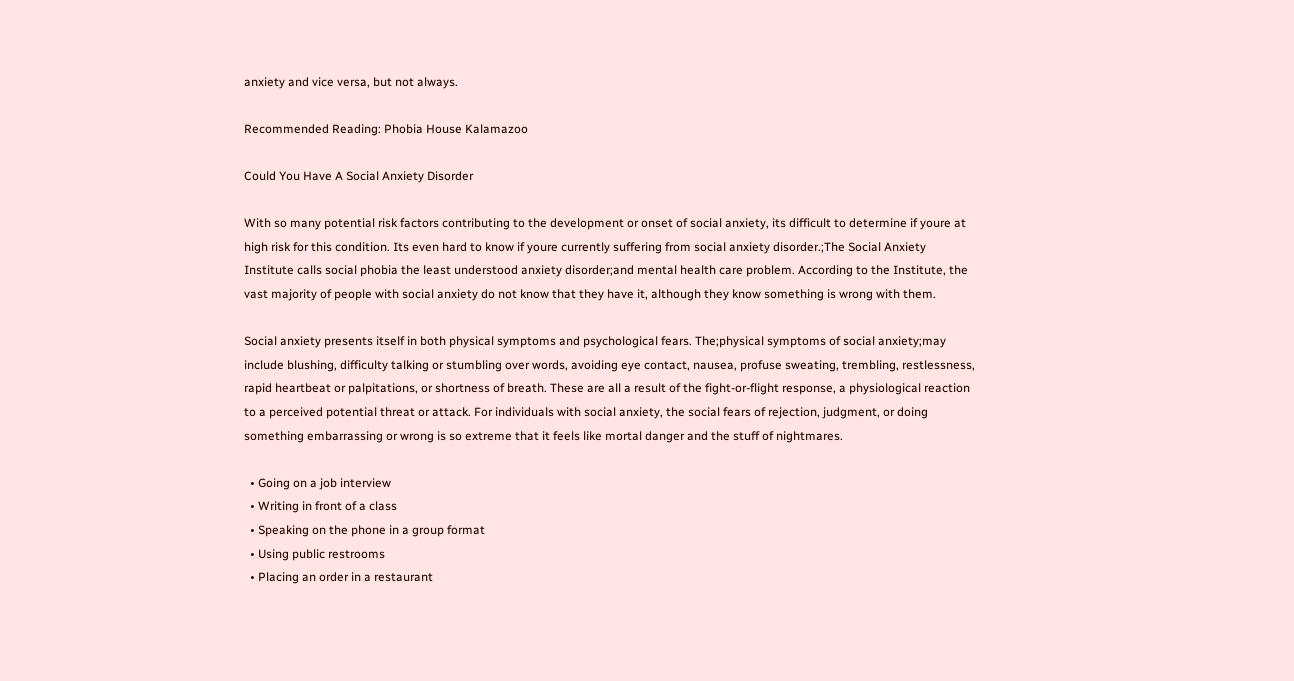anxiety and vice versa, but not always.

Recommended Reading: Phobia House Kalamazoo

Could You Have A Social Anxiety Disorder

With so many potential risk factors contributing to the development or onset of social anxiety, its difficult to determine if youre at high risk for this condition. Its even hard to know if youre currently suffering from social anxiety disorder.;The Social Anxiety Institute calls social phobia the least understood anxiety disorder;and mental health care problem. According to the Institute, the vast majority of people with social anxiety do not know that they have it, although they know something is wrong with them.

Social anxiety presents itself in both physical symptoms and psychological fears. The;physical symptoms of social anxiety;may include blushing, difficulty talking or stumbling over words, avoiding eye contact, nausea, profuse sweating, trembling, restlessness, rapid heartbeat or palpitations, or shortness of breath. These are all a result of the fight-or-flight response, a physiological reaction to a perceived potential threat or attack. For individuals with social anxiety, the social fears of rejection, judgment, or doing something embarrassing or wrong is so extreme that it feels like mortal danger and the stuff of nightmares.

  • Going on a job interview
  • Writing in front of a class
  • Speaking on the phone in a group format
  • Using public restrooms
  • Placing an order in a restaurant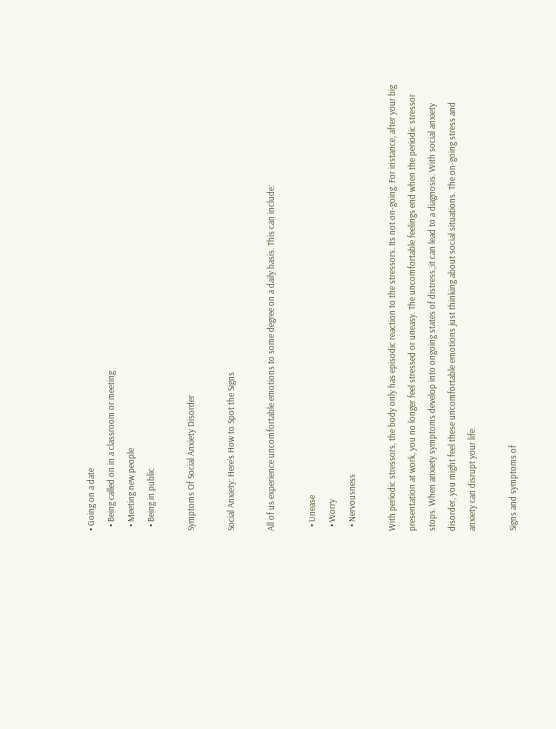• Going on a date
  • Being called on in a classroom or meeting
  • Meeting new people
  • Being in public

Symptoms Of Social Anxiety Disorder

Social Anxiety: Here’s How to Spot the Signs

All of us experience uncomfortable emotions to some degree on a daily basis. This can include:

  • Unease
  • Worry
  • Nervousness

With periodic stressors, the body only has episodic reaction to the stressors. Its not on-going. For instance, after your big presentation at work, you no longer feel stressed or uneasy. The uncomfortable feelings end when the periodic stressor stops. When anxiety symptoms develop into ongoing states of distress,;it can lead to a diagnosis. With social anxiety disorder, you might feel these uncomfortable emotions just thinking about social situations. The on-going stress and anxiety can disrupt your life.

Signs and symptoms of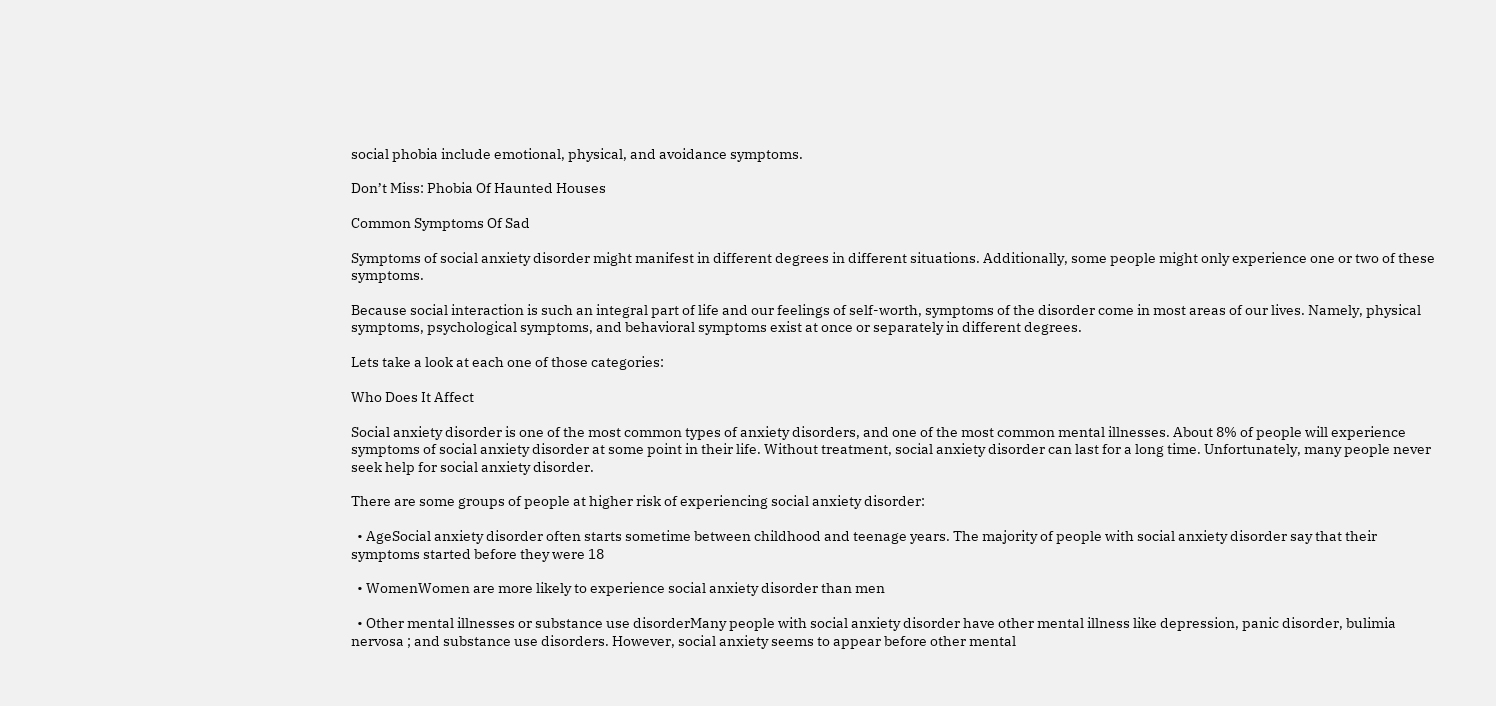social phobia include emotional, physical, and avoidance symptoms.

Don’t Miss: Phobia Of Haunted Houses

Common Symptoms Of Sad

Symptoms of social anxiety disorder might manifest in different degrees in different situations. Additionally, some people might only experience one or two of these symptoms.

Because social interaction is such an integral part of life and our feelings of self-worth, symptoms of the disorder come in most areas of our lives. Namely, physical symptoms, psychological symptoms, and behavioral symptoms exist at once or separately in different degrees.

Lets take a look at each one of those categories:

Who Does It Affect

Social anxiety disorder is one of the most common types of anxiety disorders, and one of the most common mental illnesses. About 8% of people will experience symptoms of social anxiety disorder at some point in their life. Without treatment, social anxiety disorder can last for a long time. Unfortunately, many people never seek help for social anxiety disorder.

There are some groups of people at higher risk of experiencing social anxiety disorder:

  • AgeSocial anxiety disorder often starts sometime between childhood and teenage years. The majority of people with social anxiety disorder say that their symptoms started before they were 18

  • WomenWomen are more likely to experience social anxiety disorder than men

  • Other mental illnesses or substance use disorderMany people with social anxiety disorder have other mental illness like depression, panic disorder, bulimia nervosa ; and substance use disorders. However, social anxiety seems to appear before other mental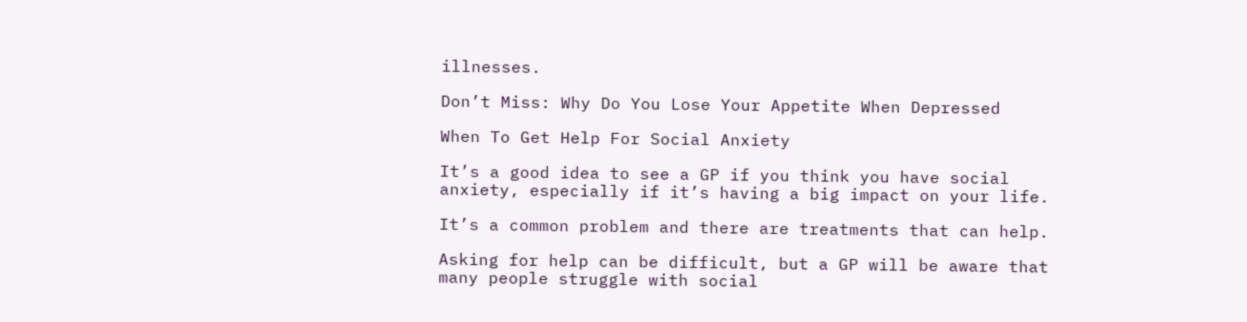illnesses.

Don’t Miss: Why Do You Lose Your Appetite When Depressed

When To Get Help For Social Anxiety

It’s a good idea to see a GP if you think you have social anxiety, especially if it’s having a big impact on your life.

It’s a common problem and there are treatments that can help.

Asking for help can be difficult, but a GP will be aware that many people struggle with social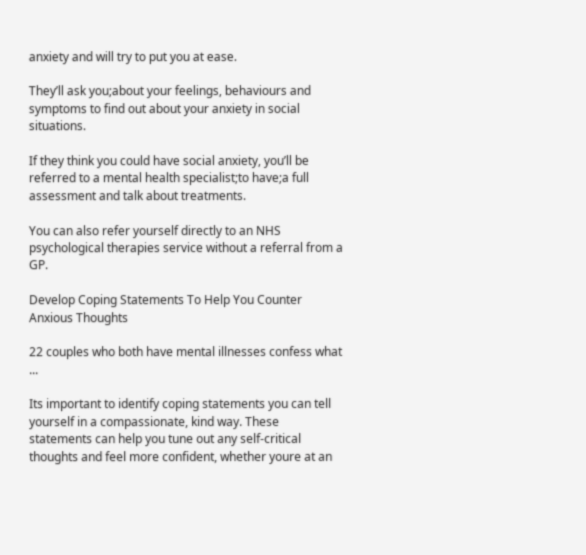anxiety and will try to put you at ease.

They’ll ask you;about your feelings, behaviours and symptoms to find out about your anxiety in social situations.

If they think you could have social anxiety, you’ll be referred to a mental health specialist;to have;a full assessment and talk about treatments.

You can also refer yourself directly to an NHS psychological therapies service without a referral from a GP.

Develop Coping Statements To Help You Counter Anxious Thoughts

22 couples who both have mental illnesses confess what ...

Its important to identify coping statements you can tell yourself in a compassionate, kind way. These statements can help you tune out any self-critical thoughts and feel more confident, whether youre at an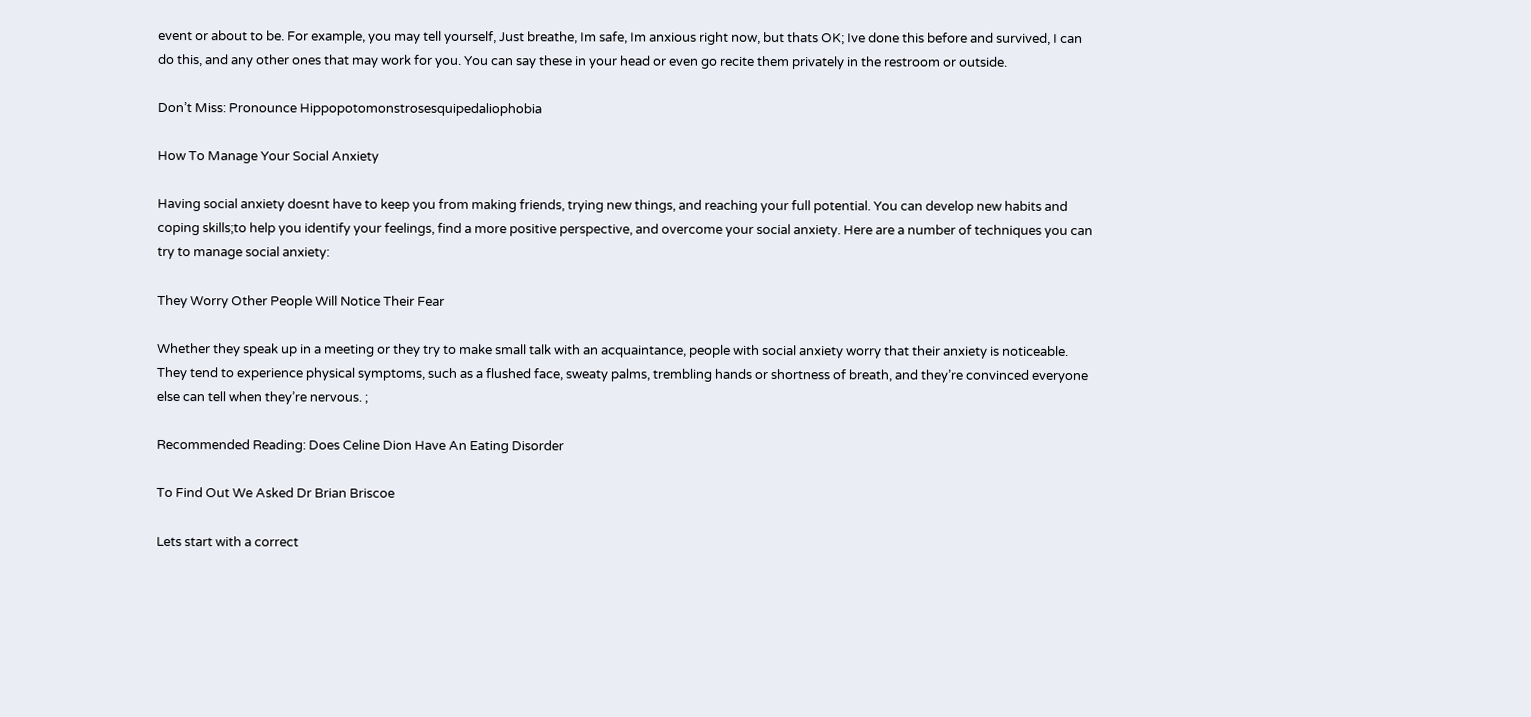event or about to be. For example, you may tell yourself, Just breathe, Im safe, Im anxious right now, but thats OK; Ive done this before and survived, I can do this, and any other ones that may work for you. You can say these in your head or even go recite them privately in the restroom or outside.

Don’t Miss: Pronounce Hippopotomonstrosesquipedaliophobia

How To Manage Your Social Anxiety

Having social anxiety doesnt have to keep you from making friends, trying new things, and reaching your full potential. You can develop new habits and coping skills;to help you identify your feelings, find a more positive perspective, and overcome your social anxiety. Here are a number of techniques you can try to manage social anxiety:

They Worry Other People Will Notice Their Fear

Whether they speak up in a meeting or they try to make small talk with an acquaintance, people with social anxiety worry that their anxiety is noticeable. They tend to experience physical symptoms, such as a flushed face, sweaty palms, trembling hands or shortness of breath, and they’re convinced everyone else can tell when they’re nervous. ;

Recommended Reading: Does Celine Dion Have An Eating Disorder

To Find Out We Asked Dr Brian Briscoe

Lets start with a correct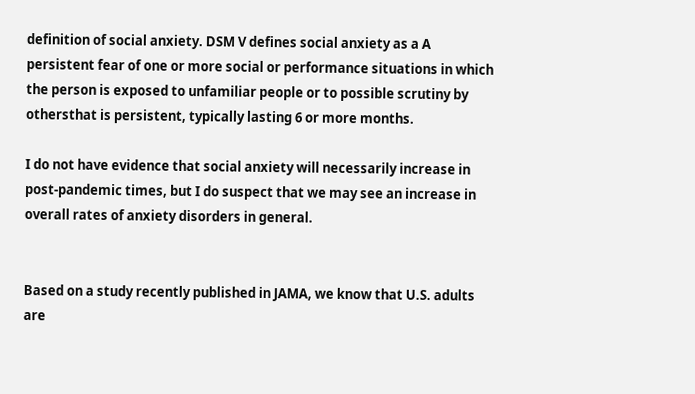definition of social anxiety. DSM V defines social anxiety as a A persistent fear of one or more social or performance situations in which the person is exposed to unfamiliar people or to possible scrutiny by othersthat is persistent, typically lasting 6 or more months.

I do not have evidence that social anxiety will necessarily increase in post-pandemic times, but I do suspect that we may see an increase in overall rates of anxiety disorders in general.


Based on a study recently published in JAMA, we know that U.S. adults are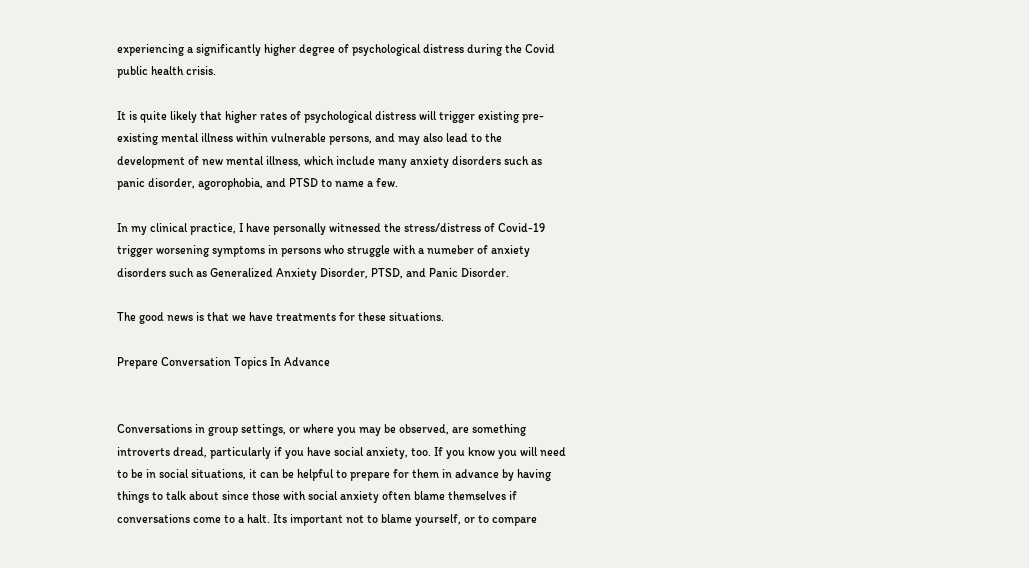experiencing a significantly higher degree of psychological distress during the Covid public health crisis.

It is quite likely that higher rates of psychological distress will trigger existing pre-existing mental illness within vulnerable persons, and may also lead to the development of new mental illness, which include many anxiety disorders such as panic disorder, agorophobia, and PTSD to name a few.

In my clinical practice, I have personally witnessed the stress/distress of Covid-19 trigger worsening symptoms in persons who struggle with a numeber of anxiety disorders such as Generalized Anxiety Disorder, PTSD, and Panic Disorder.

The good news is that we have treatments for these situations.

Prepare Conversation Topics In Advance


Conversations in group settings, or where you may be observed, are something introverts dread, particularly if you have social anxiety, too. If you know you will need to be in social situations, it can be helpful to prepare for them in advance by having things to talk about since those with social anxiety often blame themselves if conversations come to a halt. Its important not to blame yourself, or to compare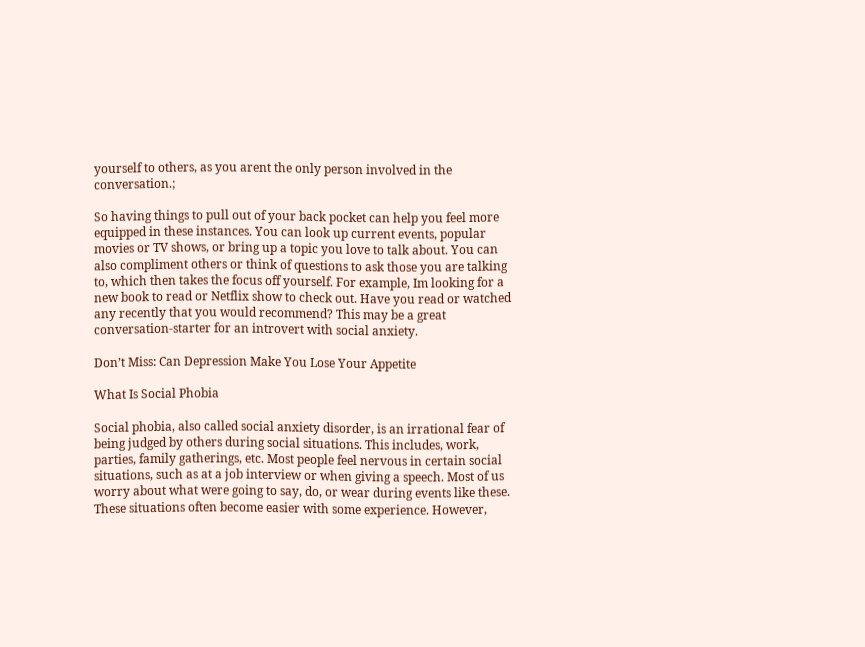yourself to others, as you arent the only person involved in the conversation.;

So having things to pull out of your back pocket can help you feel more equipped in these instances. You can look up current events, popular movies or TV shows, or bring up a topic you love to talk about. You can also compliment others or think of questions to ask those you are talking to, which then takes the focus off yourself. For example, Im looking for a new book to read or Netflix show to check out. Have you read or watched any recently that you would recommend? This may be a great conversation-starter for an introvert with social anxiety.

Don’t Miss: Can Depression Make You Lose Your Appetite

What Is Social Phobia

Social phobia, also called social anxiety disorder, is an irrational fear of being judged by others during social situations. This includes, work, parties, family gatherings, etc. Most people feel nervous in certain social situations, such as at a job interview or when giving a speech. Most of us worry about what were going to say, do, or wear during events like these. These situations often become easier with some experience. However,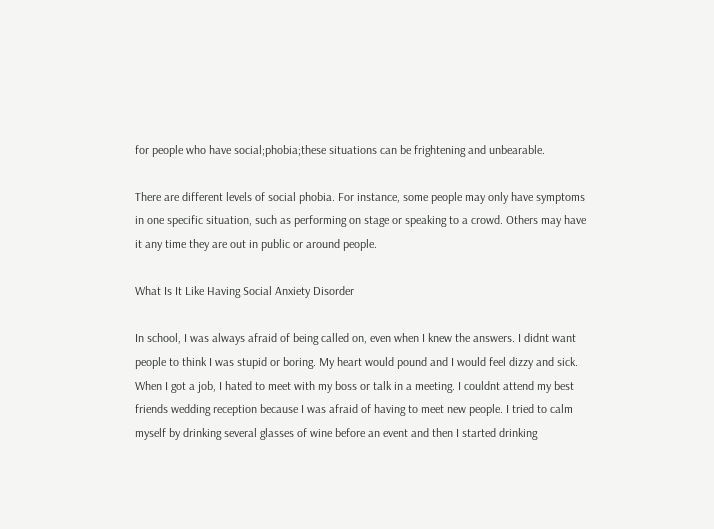for people who have social;phobia;these situations can be frightening and unbearable.

There are different levels of social phobia. For instance, some people may only have symptoms in one specific situation, such as performing on stage or speaking to a crowd. Others may have it any time they are out in public or around people.

What Is It Like Having Social Anxiety Disorder

In school, I was always afraid of being called on, even when I knew the answers. I didnt want people to think I was stupid or boring. My heart would pound and I would feel dizzy and sick. When I got a job, I hated to meet with my boss or talk in a meeting. I couldnt attend my best friends wedding reception because I was afraid of having to meet new people. I tried to calm myself by drinking several glasses of wine before an event and then I started drinking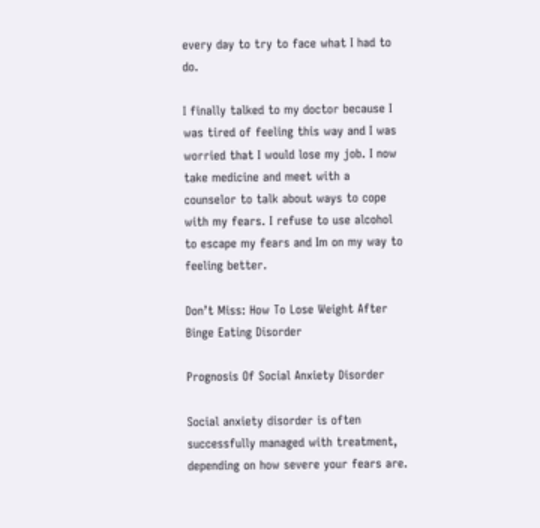every day to try to face what I had to do.

I finally talked to my doctor because I was tired of feeling this way and I was worried that I would lose my job. I now take medicine and meet with a counselor to talk about ways to cope with my fears. I refuse to use alcohol to escape my fears and Im on my way to feeling better.

Don’t Miss: How To Lose Weight After Binge Eating Disorder

Prognosis Of Social Anxiety Disorder

Social anxiety disorder is often successfully managed with treatment, depending on how severe your fears are.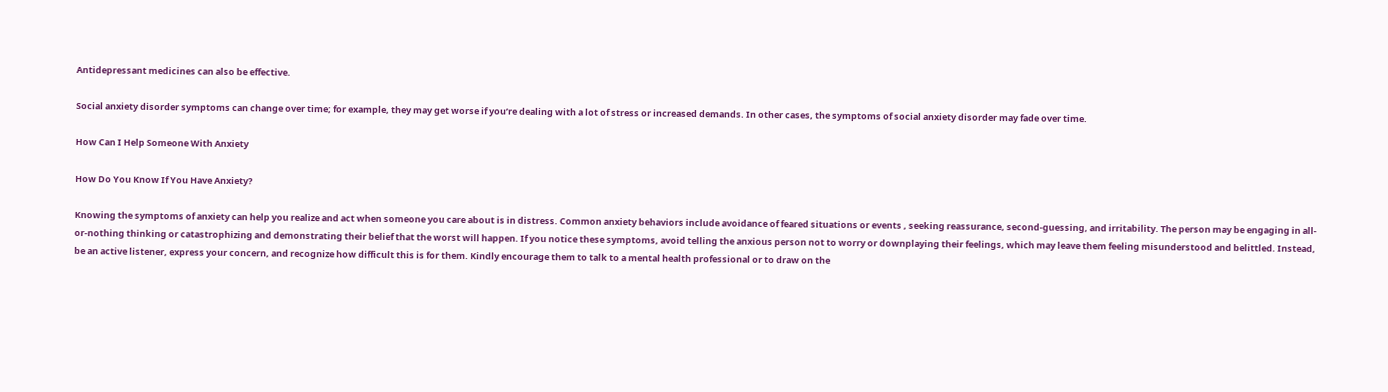Antidepressant medicines can also be effective.

Social anxiety disorder symptoms can change over time; for example, they may get worse if you’re dealing with a lot of stress or increased demands. In other cases, the symptoms of social anxiety disorder may fade over time.

How Can I Help Someone With Anxiety

How Do You Know If You Have Anxiety?

Knowing the symptoms of anxiety can help you realize and act when someone you care about is in distress. Common anxiety behaviors include avoidance of feared situations or events , seeking reassurance, second-guessing, and irritability. The person may be engaging in all-or-nothing thinking or catastrophizing and demonstrating their belief that the worst will happen. If you notice these symptoms, avoid telling the anxious person not to worry or downplaying their feelings, which may leave them feeling misunderstood and belittled. Instead, be an active listener, express your concern, and recognize how difficult this is for them. Kindly encourage them to talk to a mental health professional or to draw on the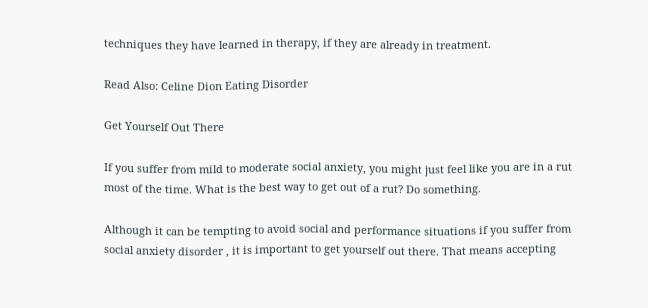techniques they have learned in therapy, if they are already in treatment.

Read Also: Celine Dion Eating Disorder

Get Yourself Out There

If you suffer from mild to moderate social anxiety, you might just feel like you are in a rut most of the time. What is the best way to get out of a rut? Do something.

Although it can be tempting to avoid social and performance situations if you suffer from social anxiety disorder , it is important to get yourself out there. That means accepting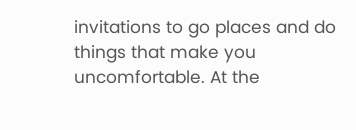invitations to go places and do things that make you uncomfortable. At the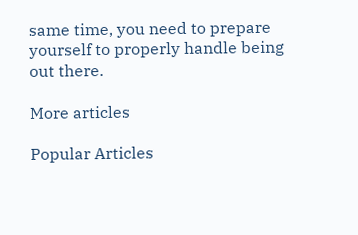same time, you need to prepare yourself to properly handle being out there.

More articles

Popular Articles